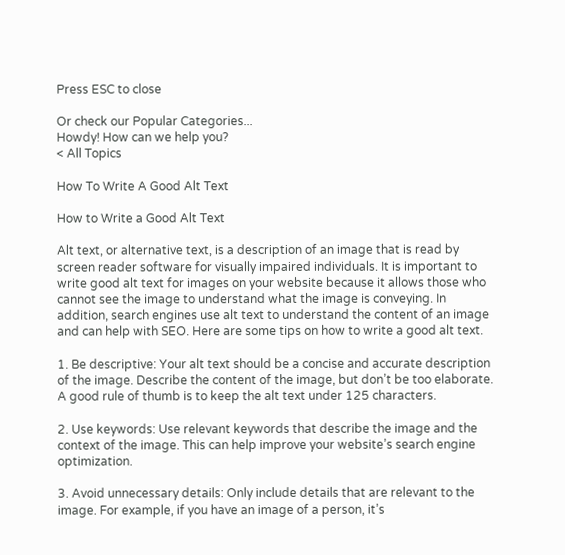Press ESC to close

Or check our Popular Categories...
Howdy! How can we help you?
< All Topics

How To Write A Good Alt Text

How to Write a Good Alt Text

Alt text, or alternative text, is a description of an image that is read by screen reader software for visually impaired individuals. It is important to write good alt text for images on your website because it allows those who cannot see the image to understand what the image is conveying. In addition, search engines use alt text to understand the content of an image and can help with SEO. Here are some tips on how to write a good alt text.

1. Be descriptive: Your alt text should be a concise and accurate description of the image. Describe the content of the image, but don’t be too elaborate. A good rule of thumb is to keep the alt text under 125 characters.

2. Use keywords: Use relevant keywords that describe the image and the context of the image. This can help improve your website’s search engine optimization.

3. Avoid unnecessary details: Only include details that are relevant to the image. For example, if you have an image of a person, it’s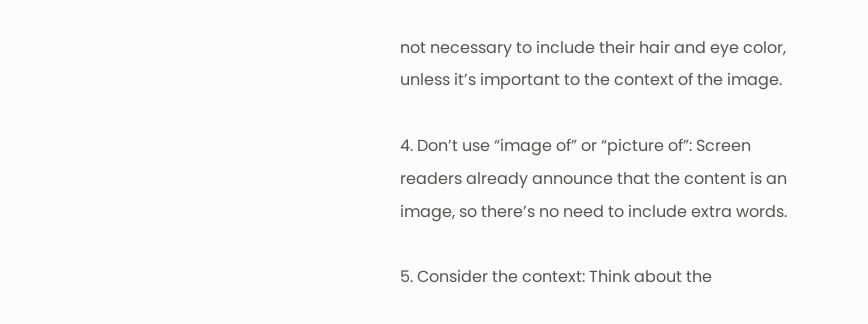not necessary to include their hair and eye color, unless it’s important to the context of the image.

4. Don’t use “image of” or “picture of”: Screen readers already announce that the content is an image, so there’s no need to include extra words.

5. Consider the context: Think about the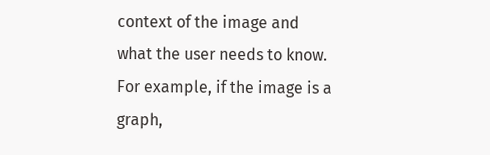context of the image and what the user needs to know. For example, if the image is a graph,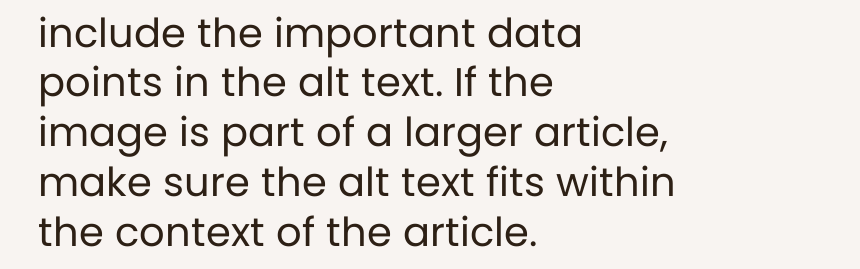include the important data points in the alt text. If the image is part of a larger article, make sure the alt text fits within the context of the article.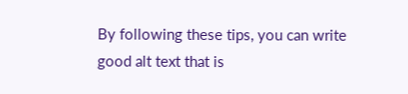By following these tips, you can write good alt text that is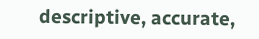descriptive, accurate,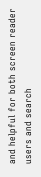and helpful for both screen reader users and search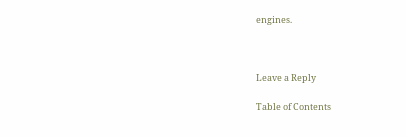engines.



Leave a Reply

Table of Contents